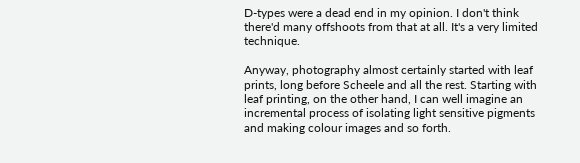D-types were a dead end in my opinion. I don't think there'd many offshoots from that at all. It's a very limited technique.

Anyway, photography almost certainly started with leaf prints, long before Scheele and all the rest. Starting with leaf printing, on the other hand, I can well imagine an incremental process of isolating light sensitive pigments and making colour images and so forth.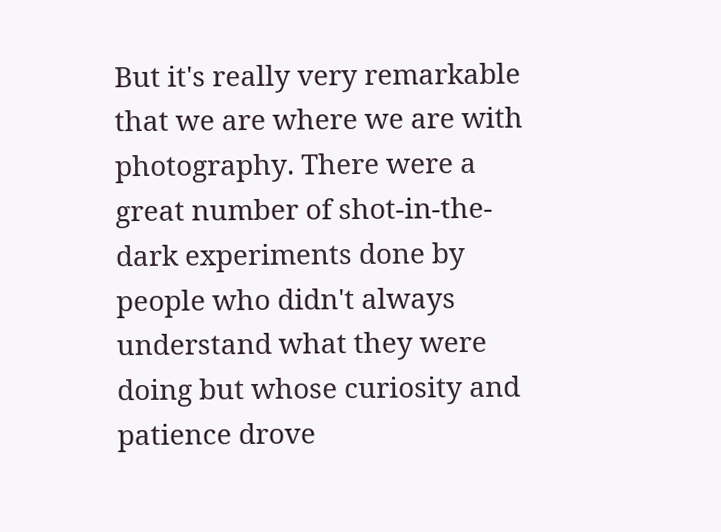But it's really very remarkable that we are where we are with photography. There were a great number of shot-in-the-dark experiments done by people who didn't always understand what they were doing but whose curiosity and patience drove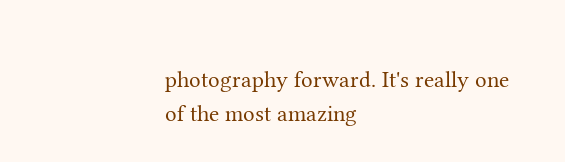photography forward. It's really one of the most amazing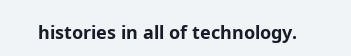histories in all of technology.